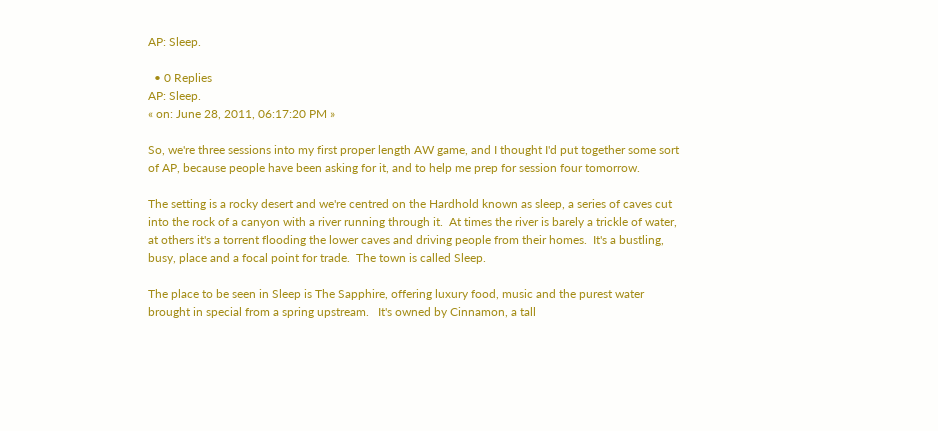AP: Sleep.

  • 0 Replies
AP: Sleep.
« on: June 28, 2011, 06:17:20 PM »

So, we're three sessions into my first proper length AW game, and I thought I'd put together some sort of AP, because people have been asking for it, and to help me prep for session four tomorrow.

The setting is a rocky desert and we're centred on the Hardhold known as sleep, a series of caves cut into the rock of a canyon with a river running through it.  At times the river is barely a trickle of water, at others it's a torrent flooding the lower caves and driving people from their homes.  It's a bustling, busy, place and a focal point for trade.  The town is called Sleep.

The place to be seen in Sleep is The Sapphire, offering luxury food, music and the purest water brought in special from a spring upstream.   It's owned by Cinnamon, a tall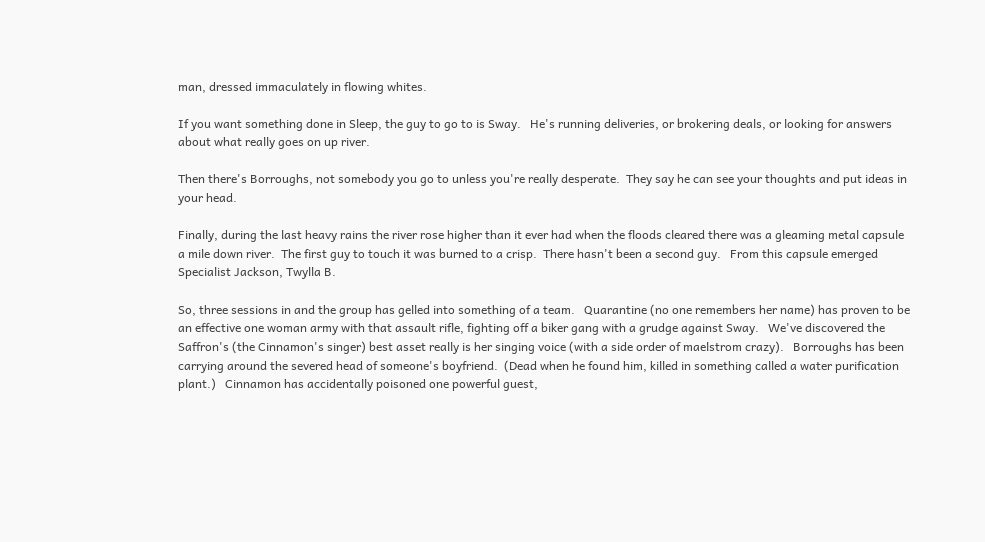man, dressed immaculately in flowing whites.

If you want something done in Sleep, the guy to go to is Sway.   He's running deliveries, or brokering deals, or looking for answers about what really goes on up river.

Then there's Borroughs, not somebody you go to unless you're really desperate.  They say he can see your thoughts and put ideas in your head.

Finally, during the last heavy rains the river rose higher than it ever had when the floods cleared there was a gleaming metal capsule a mile down river.  The first guy to touch it was burned to a crisp.  There hasn't been a second guy.   From this capsule emerged Specialist Jackson, Twylla B.

So, three sessions in and the group has gelled into something of a team.   Quarantine (no one remembers her name) has proven to be an effective one woman army with that assault rifle, fighting off a biker gang with a grudge against Sway.   We've discovered the Saffron's (the Cinnamon's singer) best asset really is her singing voice (with a side order of maelstrom crazy).   Borroughs has been carrying around the severed head of someone's boyfriend.  (Dead when he found him, killed in something called a water purification plant.)   Cinnamon has accidentally poisoned one powerful guest,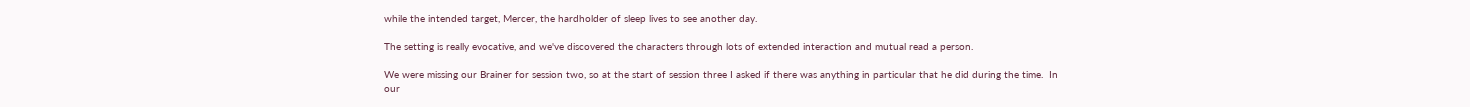while the intended target, Mercer, the hardholder of sleep lives to see another day.

The setting is really evocative, and we've discovered the characters through lots of extended interaction and mutual read a person.

We were missing our Brainer for session two, so at the start of session three I asked if there was anything in particular that he did during the time.  In our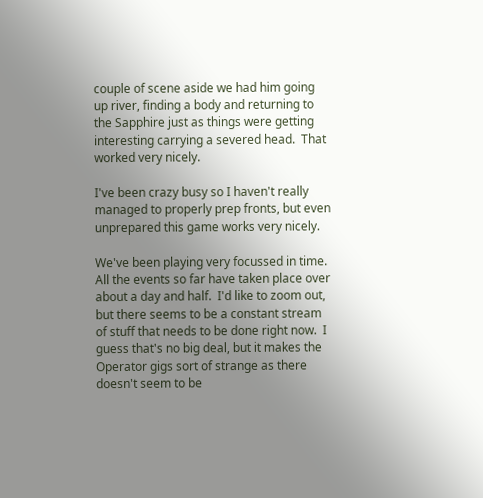couple of scene aside we had him going up river, finding a body and returning to the Sapphire just as things were getting interesting carrying a severed head.  That worked very nicely.

I've been crazy busy so I haven't really managed to properly prep fronts, but even unprepared this game works very nicely.

We've been playing very focussed in time.  All the events so far have taken place over about a day and half.  I'd like to zoom out, but there seems to be a constant stream of stuff that needs to be done right now.  I guess that's no big deal, but it makes the Operator gigs sort of strange as there doesn't seem to be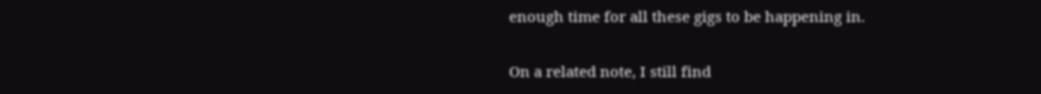enough time for all these gigs to be happening in.

On a related note, I still find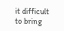it difficult to bring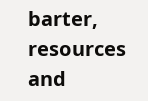barter, resources and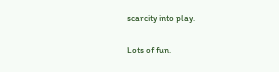scarcity into play.

Lots of fun.